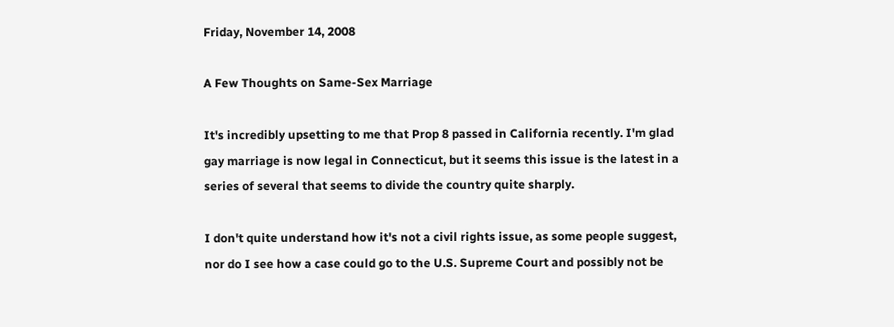Friday, November 14, 2008

A Few Thoughts on Same-Sex Marriage

It's incredibly upsetting to me that Prop 8 passed in California recently. I'm glad gay marriage is now legal in Connecticut, but it seems this issue is the latest in a series of several that seems to divide the country quite sharply.

I don't quite understand how it's not a civil rights issue, as some people suggest, nor do I see how a case could go to the U.S. Supreme Court and possibly not be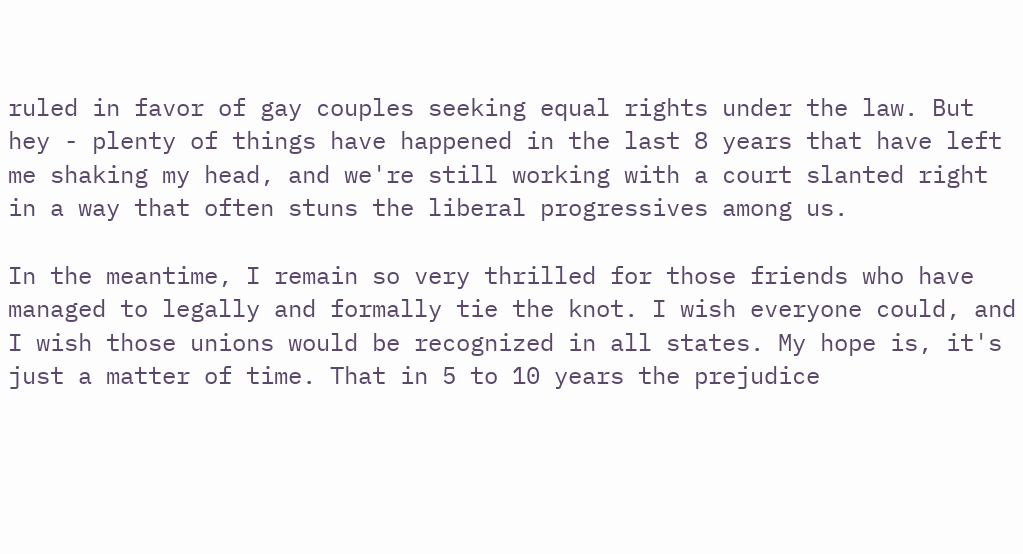ruled in favor of gay couples seeking equal rights under the law. But hey - plenty of things have happened in the last 8 years that have left me shaking my head, and we're still working with a court slanted right in a way that often stuns the liberal progressives among us.

In the meantime, I remain so very thrilled for those friends who have managed to legally and formally tie the knot. I wish everyone could, and I wish those unions would be recognized in all states. My hope is, it's just a matter of time. That in 5 to 10 years the prejudice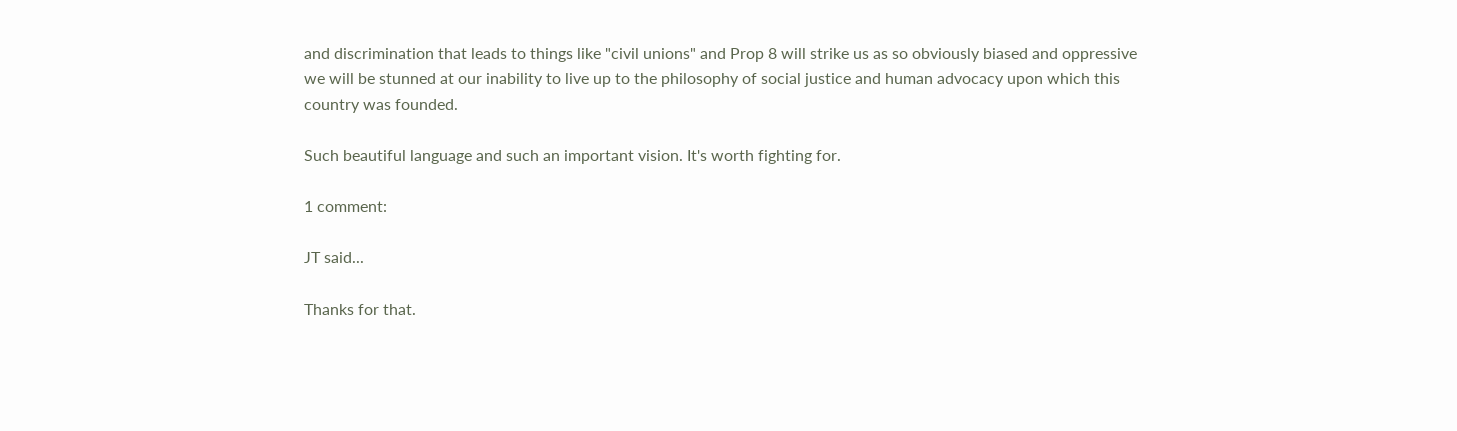and discrimination that leads to things like "civil unions" and Prop 8 will strike us as so obviously biased and oppressive we will be stunned at our inability to live up to the philosophy of social justice and human advocacy upon which this country was founded.

Such beautiful language and such an important vision. It's worth fighting for.

1 comment:

JT said...

Thanks for that.